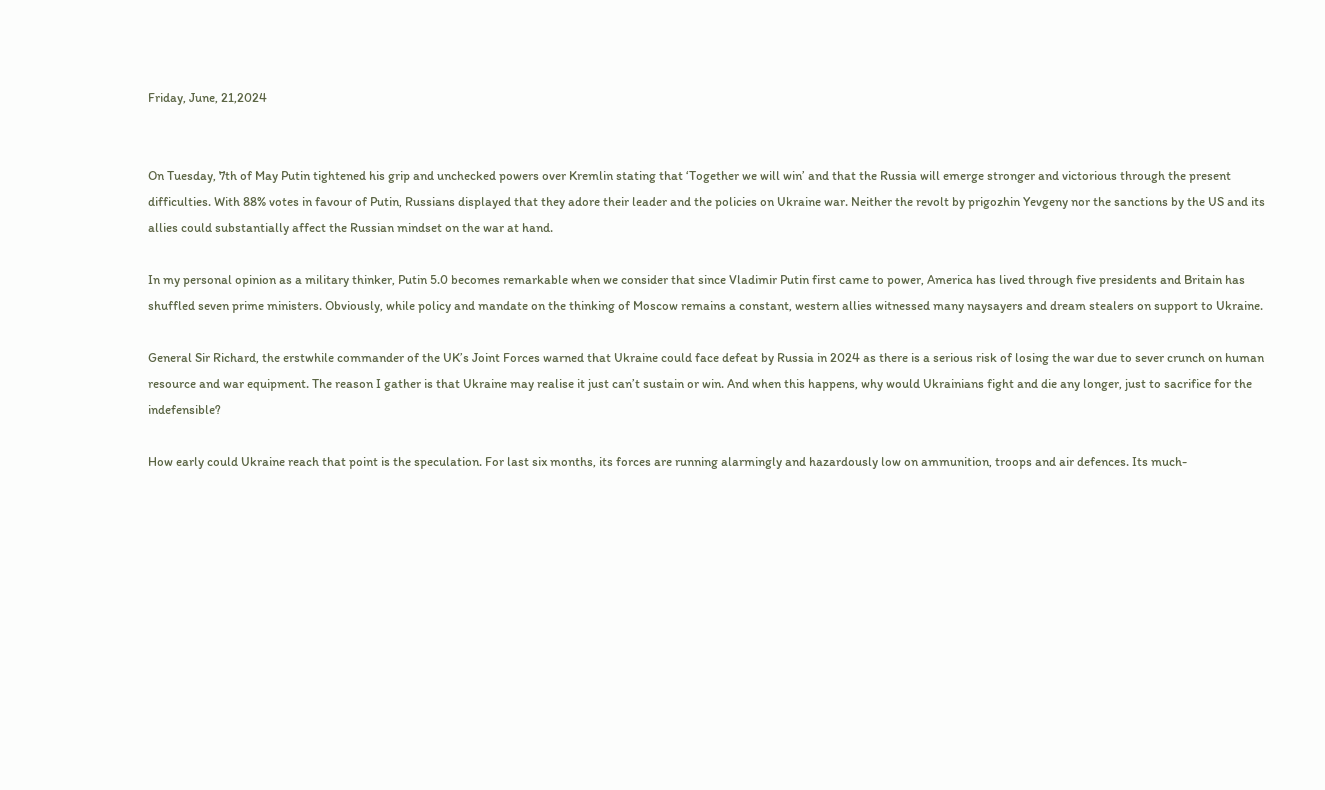Friday, June, 21,2024


On Tuesday, 7th of May Putin tightened his grip and unchecked powers over Kremlin stating that ‘Together we will win’ and that the Russia will emerge stronger and victorious through the present difficulties. With 88% votes in favour of Putin, Russians displayed that they adore their leader and the policies on Ukraine war. Neither the revolt by prigozhin Yevgeny nor the sanctions by the US and its allies could substantially affect the Russian mindset on the war at hand.

In my personal opinion as a military thinker, Putin 5.0 becomes remarkable when we consider that since Vladimir Putin first came to power, America has lived through five presidents and Britain has shuffled seven prime ministers. Obviously, while policy and mandate on the thinking of Moscow remains a constant, western allies witnessed many naysayers and dream stealers on support to Ukraine.

General Sir Richard, the erstwhile commander of the UK’s Joint Forces warned that Ukraine could face defeat by Russia in 2024 as there is a serious risk of losing the war due to sever crunch on human resource and war equipment. The reason I gather is that Ukraine may realise it just can’t sustain or win. And when this happens, why would Ukrainians fight and die any longer, just to sacrifice for the indefensible?

How early could Ukraine reach that point is the speculation. For last six months, its forces are running alarmingly and hazardously low on ammunition, troops and air defences. Its much-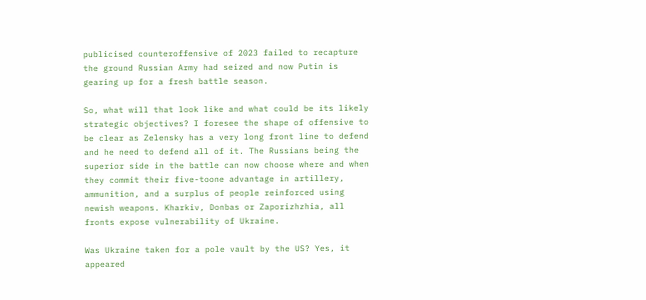publicised counteroffensive of 2023 failed to recapture the ground Russian Army had seized and now Putin is gearing up for a fresh battle season.

So, what will that look like and what could be its likely strategic objectives? I foresee the shape of offensive to be clear as Zelensky has a very long front line to defend and he need to defend all of it. The Russians being the superior side in the battle can now choose where and when they commit their five-toone advantage in artillery, ammunition, and a surplus of people reinforced using newish weapons. Kharkiv, Donbas or Zaporizhzhia, all fronts expose vulnerability of Ukraine.

Was Ukraine taken for a pole vault by the US? Yes, it appeared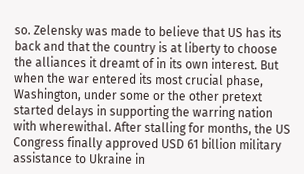so. Zelensky was made to believe that US has its back and that the country is at liberty to choose the alliances it dreamt of in its own interest. But when the war entered its most crucial phase, Washington, under some or the other pretext started delays in supporting the warring nation with wherewithal. After stalling for months, the US Congress finally approved USD 61 billion military assistance to Ukraine in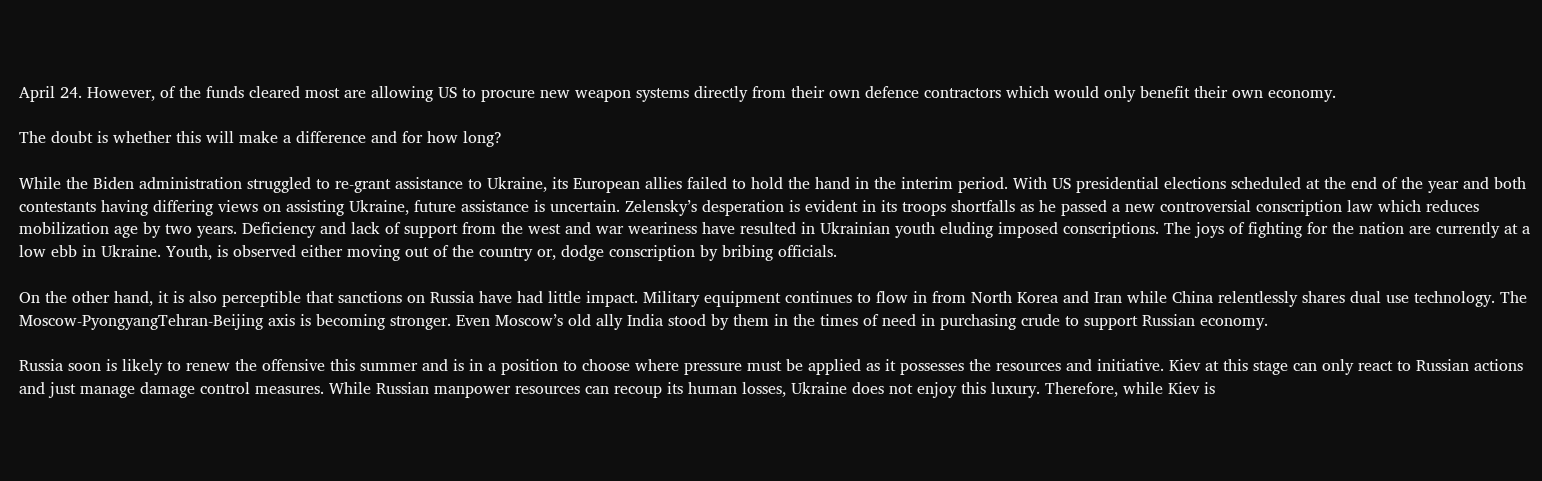April 24. However, of the funds cleared most are allowing US to procure new weapon systems directly from their own defence contractors which would only benefit their own economy.

The doubt is whether this will make a difference and for how long?

While the Biden administration struggled to re-grant assistance to Ukraine, its European allies failed to hold the hand in the interim period. With US presidential elections scheduled at the end of the year and both contestants having differing views on assisting Ukraine, future assistance is uncertain. Zelensky’s desperation is evident in its troops shortfalls as he passed a new controversial conscription law which reduces mobilization age by two years. Deficiency and lack of support from the west and war weariness have resulted in Ukrainian youth eluding imposed conscriptions. The joys of fighting for the nation are currently at a low ebb in Ukraine. Youth, is observed either moving out of the country or, dodge conscription by bribing officials.

On the other hand, it is also perceptible that sanctions on Russia have had little impact. Military equipment continues to flow in from North Korea and Iran while China relentlessly shares dual use technology. The Moscow-PyongyangTehran-Beijing axis is becoming stronger. Even Moscow’s old ally India stood by them in the times of need in purchasing crude to support Russian economy.

Russia soon is likely to renew the offensive this summer and is in a position to choose where pressure must be applied as it possesses the resources and initiative. Kiev at this stage can only react to Russian actions and just manage damage control measures. While Russian manpower resources can recoup its human losses, Ukraine does not enjoy this luxury. Therefore, while Kiev is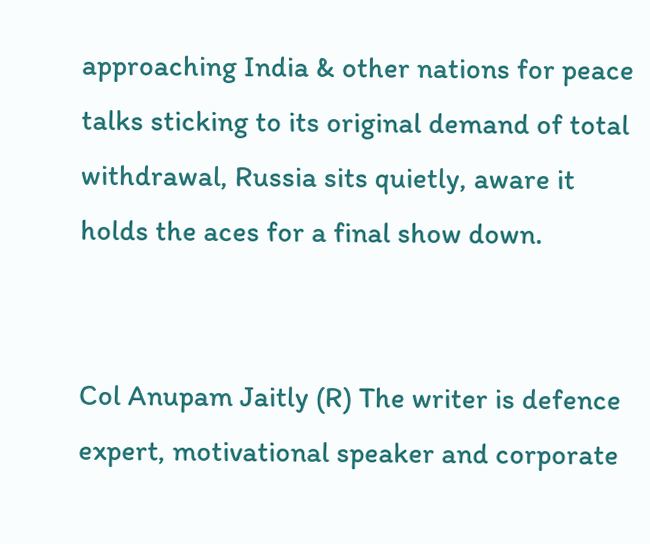approaching India & other nations for peace talks sticking to its original demand of total withdrawal, Russia sits quietly, aware it holds the aces for a final show down.


Col Anupam Jaitly (R) The writer is defence expert, motivational speaker and corporate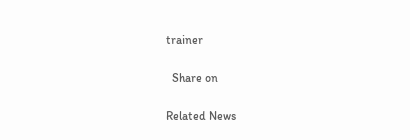trainer

  Share on

Related News